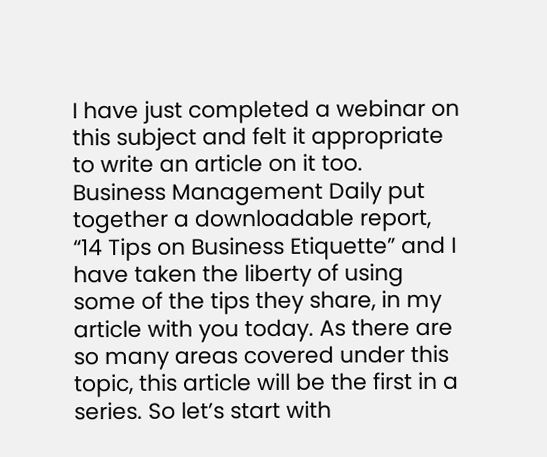I have just completed a webinar on this subject and felt it appropriate to write an article on it too. Business Management Daily put together a downloadable report, “14 Tips on Business Etiquette” and I have taken the liberty of using some of the tips they share, in my article with you today. As there are so many areas covered under this topic, this article will be the first in a series. So let’s start with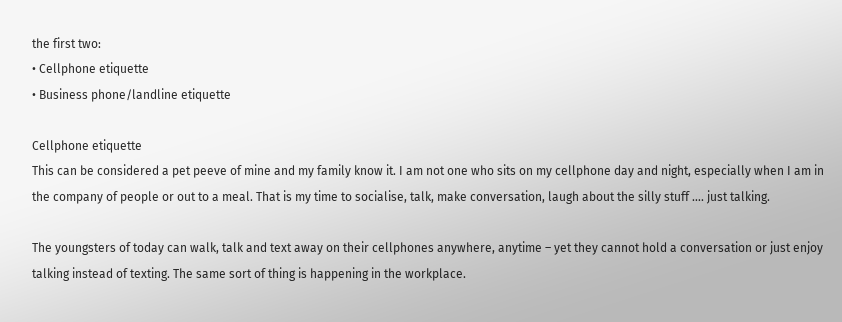the first two:
• Cellphone etiquette
• Business phone/landline etiquette

Cellphone etiquette
This can be considered a pet peeve of mine and my family know it. I am not one who sits on my cellphone day and night, especially when I am in the company of people or out to a meal. That is my time to socialise, talk, make conversation, laugh about the silly stuff …. just talking.

The youngsters of today can walk, talk and text away on their cellphones anywhere, anytime – yet they cannot hold a conversation or just enjoy talking instead of texting. The same sort of thing is happening in the workplace.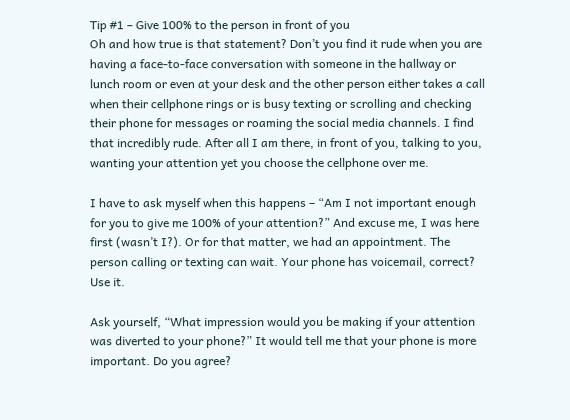Tip #1 – Give 100% to the person in front of you
Oh and how true is that statement? Don’t you find it rude when you are having a face-to-face conversation with someone in the hallway or lunch room or even at your desk and the other person either takes a call when their cellphone rings or is busy texting or scrolling and checking their phone for messages or roaming the social media channels. I find that incredibly rude. After all I am there, in front of you, talking to you, wanting your attention yet you choose the cellphone over me.

I have to ask myself when this happens – “Am I not important enough for you to give me 100% of your attention?” And excuse me, I was here first (wasn’t I?). Or for that matter, we had an appointment. The person calling or texting can wait. Your phone has voicemail, correct? Use it.

Ask yourself, “What impression would you be making if your attention was diverted to your phone?” It would tell me that your phone is more important. Do you agree?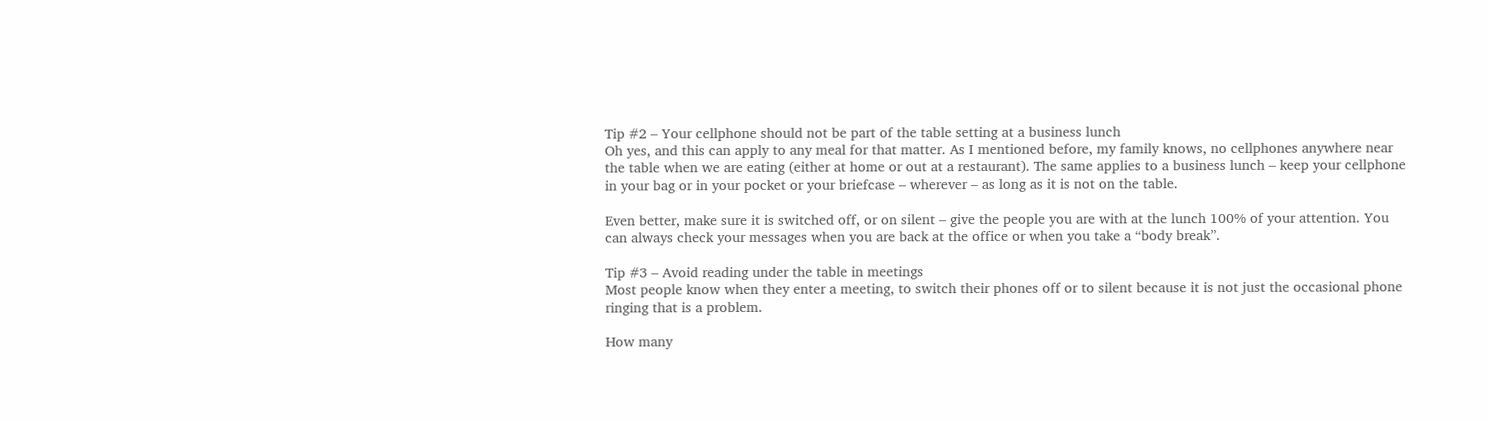Tip #2 – Your cellphone should not be part of the table setting at a business lunch
Oh yes, and this can apply to any meal for that matter. As I mentioned before, my family knows, no cellphones anywhere near the table when we are eating (either at home or out at a restaurant). The same applies to a business lunch – keep your cellphone in your bag or in your pocket or your briefcase – wherever – as long as it is not on the table.

Even better, make sure it is switched off, or on silent – give the people you are with at the lunch 100% of your attention. You can always check your messages when you are back at the office or when you take a “body break”.

Tip #3 – Avoid reading under the table in meetings
Most people know when they enter a meeting, to switch their phones off or to silent because it is not just the occasional phone ringing that is a problem.

How many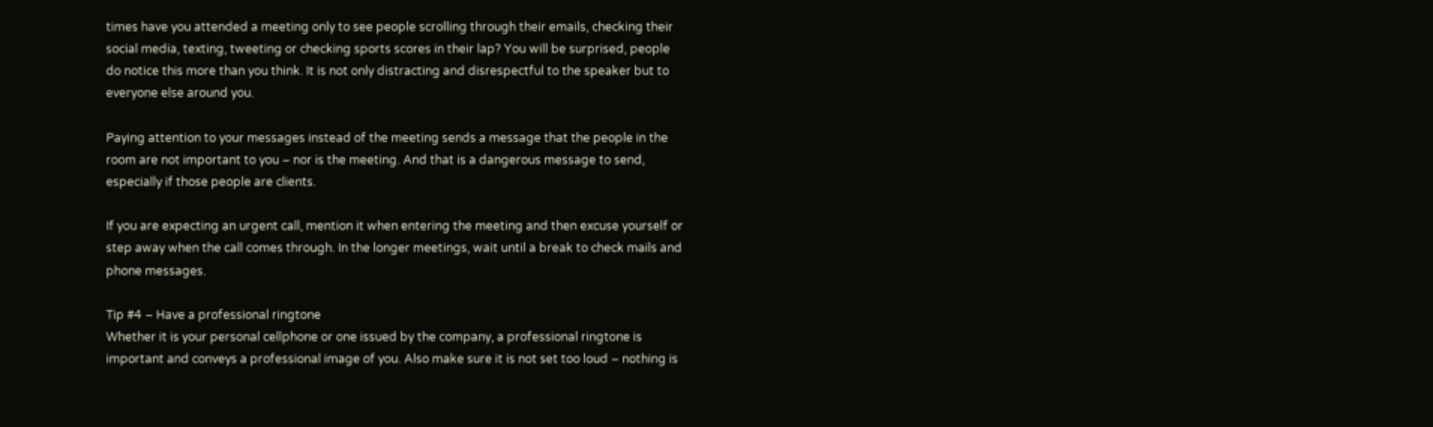times have you attended a meeting only to see people scrolling through their emails, checking their social media, texting, tweeting or checking sports scores in their lap? You will be surprised, people do notice this more than you think. It is not only distracting and disrespectful to the speaker but to everyone else around you.

Paying attention to your messages instead of the meeting sends a message that the people in the room are not important to you – nor is the meeting. And that is a dangerous message to send, especially if those people are clients.

If you are expecting an urgent call, mention it when entering the meeting and then excuse yourself or step away when the call comes through. In the longer meetings, wait until a break to check mails and phone messages.

Tip #4 – Have a professional ringtone
Whether it is your personal cellphone or one issued by the company, a professional ringtone is important and conveys a professional image of you. Also make sure it is not set too loud – nothing is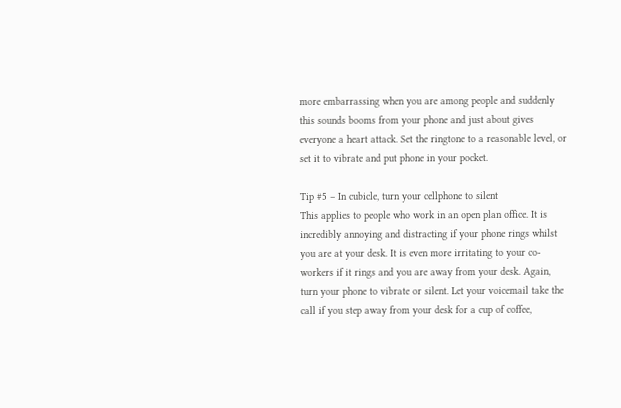more embarrassing when you are among people and suddenly this sounds booms from your phone and just about gives everyone a heart attack. Set the ringtone to a reasonable level, or set it to vibrate and put phone in your pocket.

Tip #5 – In cubicle, turn your cellphone to silent
This applies to people who work in an open plan office. It is incredibly annoying and distracting if your phone rings whilst you are at your desk. It is even more irritating to your co-workers if it rings and you are away from your desk. Again, turn your phone to vibrate or silent. Let your voicemail take the call if you step away from your desk for a cup of coffee,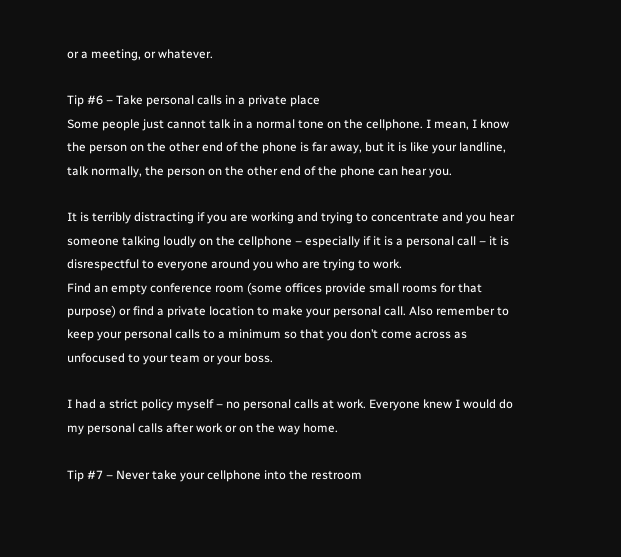or a meeting, or whatever.

Tip #6 – Take personal calls in a private place
Some people just cannot talk in a normal tone on the cellphone. I mean, I know the person on the other end of the phone is far away, but it is like your landline, talk normally, the person on the other end of the phone can hear you.

It is terribly distracting if you are working and trying to concentrate and you hear someone talking loudly on the cellphone – especially if it is a personal call – it is disrespectful to everyone around you who are trying to work.
Find an empty conference room (some offices provide small rooms for that purpose) or find a private location to make your personal call. Also remember to keep your personal calls to a minimum so that you don’t come across as unfocused to your team or your boss.

I had a strict policy myself – no personal calls at work. Everyone knew I would do my personal calls after work or on the way home.

Tip #7 – Never take your cellphone into the restroom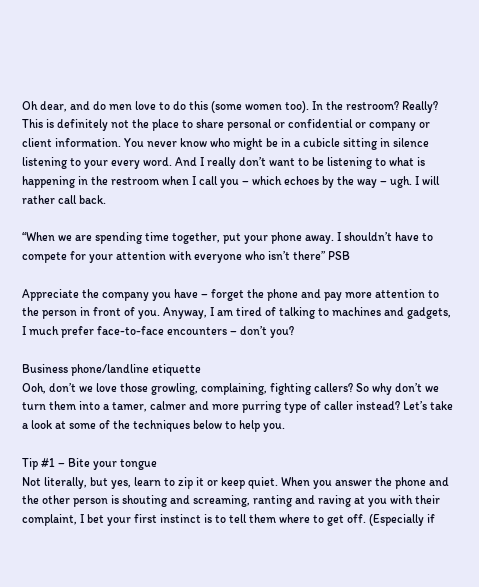Oh dear, and do men love to do this (some women too). In the restroom? Really? This is definitely not the place to share personal or confidential or company or client information. You never know who might be in a cubicle sitting in silence listening to your every word. And I really don’t want to be listening to what is happening in the restroom when I call you – which echoes by the way – ugh. I will rather call back.

“When we are spending time together, put your phone away. I shouldn’t have to compete for your attention with everyone who isn’t there” PSB

Appreciate the company you have – forget the phone and pay more attention to the person in front of you. Anyway, I am tired of talking to machines and gadgets, I much prefer face-to-face encounters – don’t you?

Business phone/landline etiquette
Ooh, don’t we love those growling, complaining, fighting callers? So why don’t we turn them into a tamer, calmer and more purring type of caller instead? Let’s take a look at some of the techniques below to help you.

Tip #1 – Bite your tongue
Not literally, but yes, learn to zip it or keep quiet. When you answer the phone and the other person is shouting and screaming, ranting and raving at you with their complaint, I bet your first instinct is to tell them where to get off. (Especially if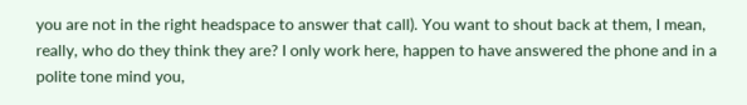you are not in the right headspace to answer that call). You want to shout back at them, I mean, really, who do they think they are? I only work here, happen to have answered the phone and in a polite tone mind you,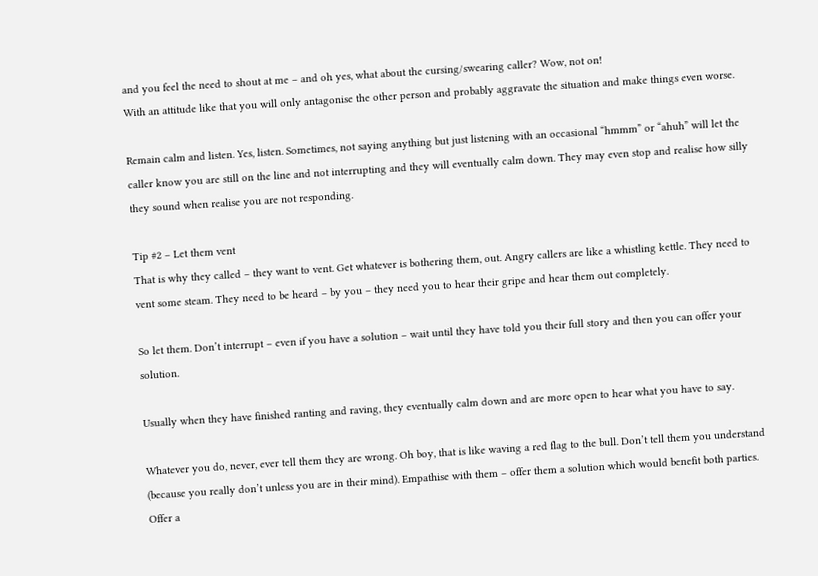and you feel the need to shout at me – and oh yes, what about the cursing/swearing caller? Wow, not on!
With an attitude like that you will only antagonise the other person and probably aggravate the situation and make things even worse.

Remain calm and listen. Yes, listen. Sometimes, not saying anything but just listening with an occasional “hmmm” or “ahuh” will let the caller know you are still on the line and not interrupting and they will eventually calm down. They may even stop and realise how silly they sound when realise you are not responding.

Tip #2 – Let them vent
That is why they called – they want to vent. Get whatever is bothering them, out. Angry callers are like a whistling kettle. They need to vent some steam. They need to be heard – by you – they need you to hear their gripe and hear them out completely.

So let them. Don’t interrupt – even if you have a solution – wait until they have told you their full story and then you can offer your solution.

Usually when they have finished ranting and raving, they eventually calm down and are more open to hear what you have to say.

Whatever you do, never, ever tell them they are wrong. Oh boy, that is like waving a red flag to the bull. Don’t tell them you understand (because you really don’t unless you are in their mind). Empathise with them – offer them a solution which would benefit both parties. Offer a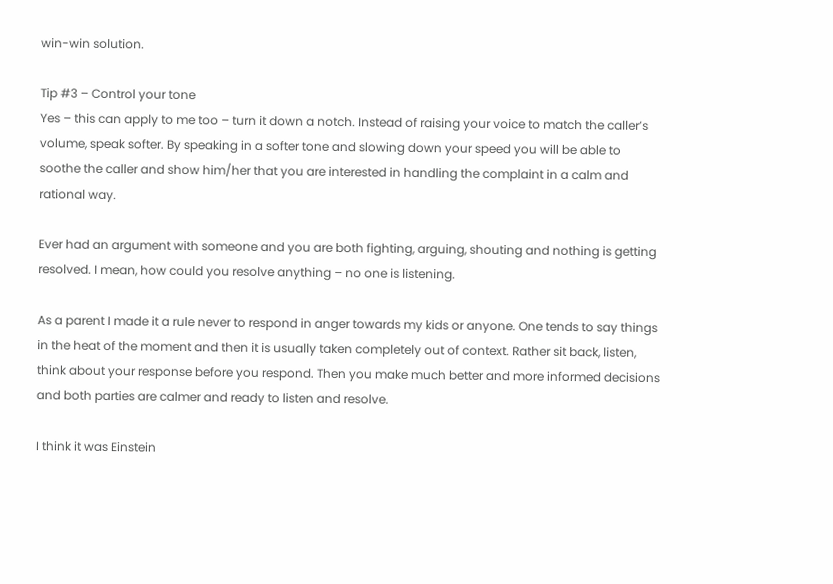win-win solution.

Tip #3 – Control your tone
Yes – this can apply to me too – turn it down a notch. Instead of raising your voice to match the caller’s volume, speak softer. By speaking in a softer tone and slowing down your speed you will be able to soothe the caller and show him/her that you are interested in handling the complaint in a calm and rational way.

Ever had an argument with someone and you are both fighting, arguing, shouting and nothing is getting resolved. I mean, how could you resolve anything – no one is listening.

As a parent I made it a rule never to respond in anger towards my kids or anyone. One tends to say things in the heat of the moment and then it is usually taken completely out of context. Rather sit back, listen, think about your response before you respond. Then you make much better and more informed decisions and both parties are calmer and ready to listen and resolve.

I think it was Einstein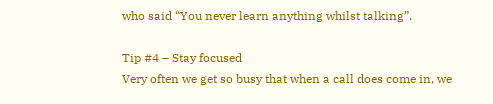who said “You never learn anything whilst talking”.

Tip #4 – Stay focused
Very often we get so busy that when a call does come in, we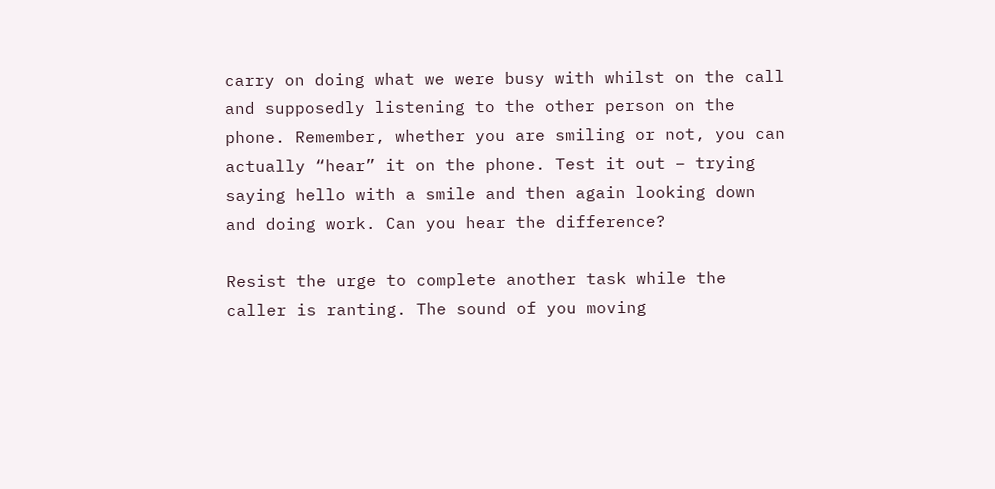carry on doing what we were busy with whilst on the call and supposedly listening to the other person on the phone. Remember, whether you are smiling or not, you can actually “hear” it on the phone. Test it out – trying saying hello with a smile and then again looking down and doing work. Can you hear the difference?

Resist the urge to complete another task while the caller is ranting. The sound of you moving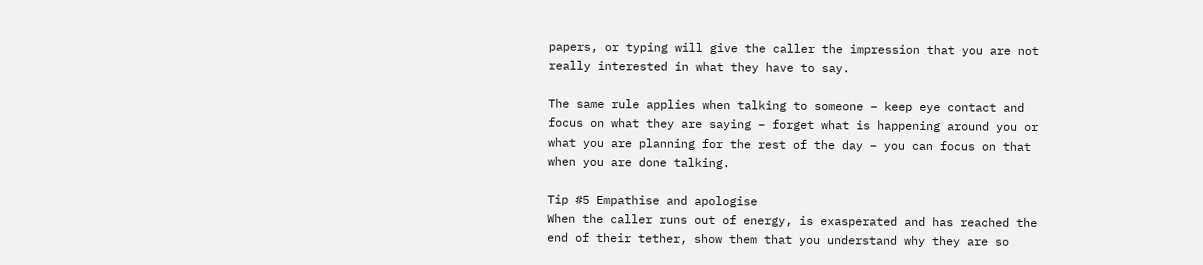papers, or typing will give the caller the impression that you are not really interested in what they have to say.

The same rule applies when talking to someone – keep eye contact and focus on what they are saying – forget what is happening around you or what you are planning for the rest of the day – you can focus on that when you are done talking.

Tip #5 Empathise and apologise
When the caller runs out of energy, is exasperated and has reached the end of their tether, show them that you understand why they are so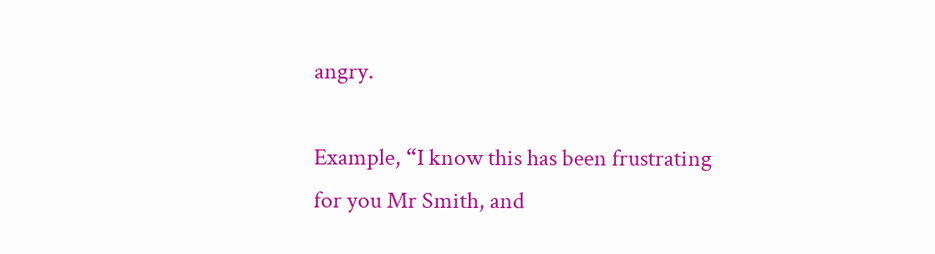angry.

Example, “I know this has been frustrating for you Mr Smith, and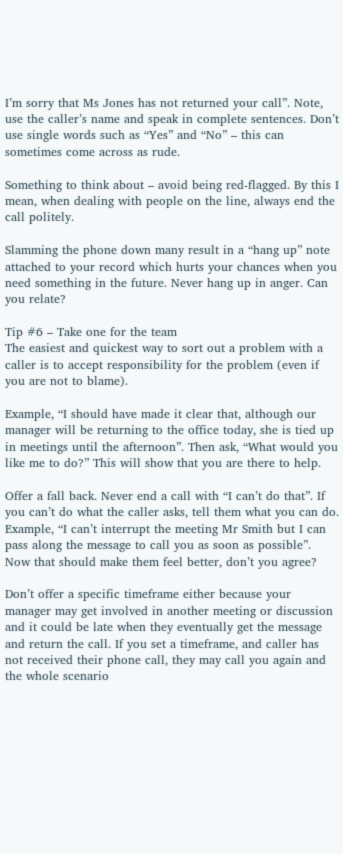I’m sorry that Ms Jones has not returned your call”. Note, use the caller’s name and speak in complete sentences. Don’t use single words such as “Yes” and “No” – this can sometimes come across as rude.

Something to think about – avoid being red-flagged. By this I mean, when dealing with people on the line, always end the call politely.

Slamming the phone down many result in a “hang up” note attached to your record which hurts your chances when you need something in the future. Never hang up in anger. Can you relate?

Tip #6 – Take one for the team
The easiest and quickest way to sort out a problem with a caller is to accept responsibility for the problem (even if you are not to blame).

Example, “I should have made it clear that, although our manager will be returning to the office today, she is tied up in meetings until the afternoon”. Then ask, “What would you like me to do?” This will show that you are there to help.

Offer a fall back. Never end a call with “I can’t do that”. If you can’t do what the caller asks, tell them what you can do. Example, “I can’t interrupt the meeting Mr Smith but I can pass along the message to call you as soon as possible”. Now that should make them feel better, don’t you agree?

Don’t offer a specific timeframe either because your manager may get involved in another meeting or discussion and it could be late when they eventually get the message and return the call. If you set a timeframe, and caller has not received their phone call, they may call you again and the whole scenario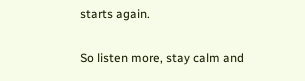starts again.

So listen more, stay calm and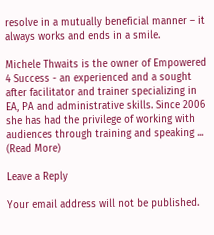resolve in a mutually beneficial manner – it always works and ends in a smile.

Michele Thwaits is the owner of Empowered 4 Success - an experienced and a sought after facilitator and trainer specializing in EA, PA and administrative skills. Since 2006 she has had the privilege of working with audiences through training and speaking ... (Read More)

Leave a Reply

Your email address will not be published.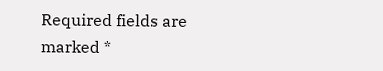Required fields are marked *